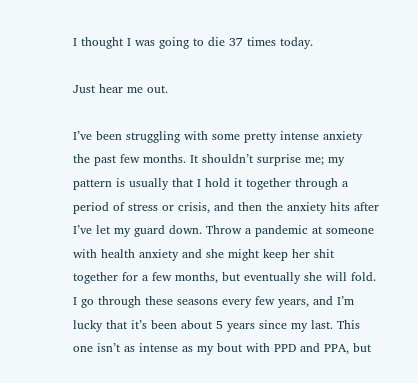I thought I was going to die 37 times today.

Just hear me out.

I’ve been struggling with some pretty intense anxiety the past few months. It shouldn’t surprise me; my pattern is usually that I hold it together through a period of stress or crisis, and then the anxiety hits after I’ve let my guard down. Throw a pandemic at someone with health anxiety and she might keep her shit together for a few months, but eventually she will fold. I go through these seasons every few years, and I’m lucky that it’s been about 5 years since my last. This one isn’t as intense as my bout with PPD and PPA, but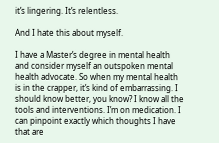it’s lingering. It’s relentless.

And I hate this about myself.

I have a Master’s degree in mental health and consider myself an outspoken mental health advocate. So when my mental health is in the crapper, it’s kind of embarrassing. I should know better, you know? I know all the tools and interventions. I’m on medication. I can pinpoint exactly which thoughts I have that are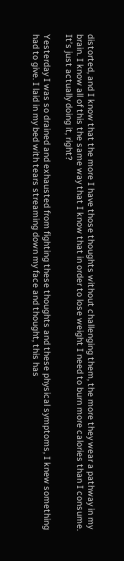distorted, and I know that the more I have those thoughts without challenging them, the more they wear a pathway in my brain. I know all of this the same way that I know that in order to lose weight I need to burn more calories than I consume. It’s just actually doing it, right?

Yesterday I was so drained and exhausted from fighting these thoughts and these physical symptoms, I knew something had to give. I laid in my bed with tears streaming down my face and thought, this has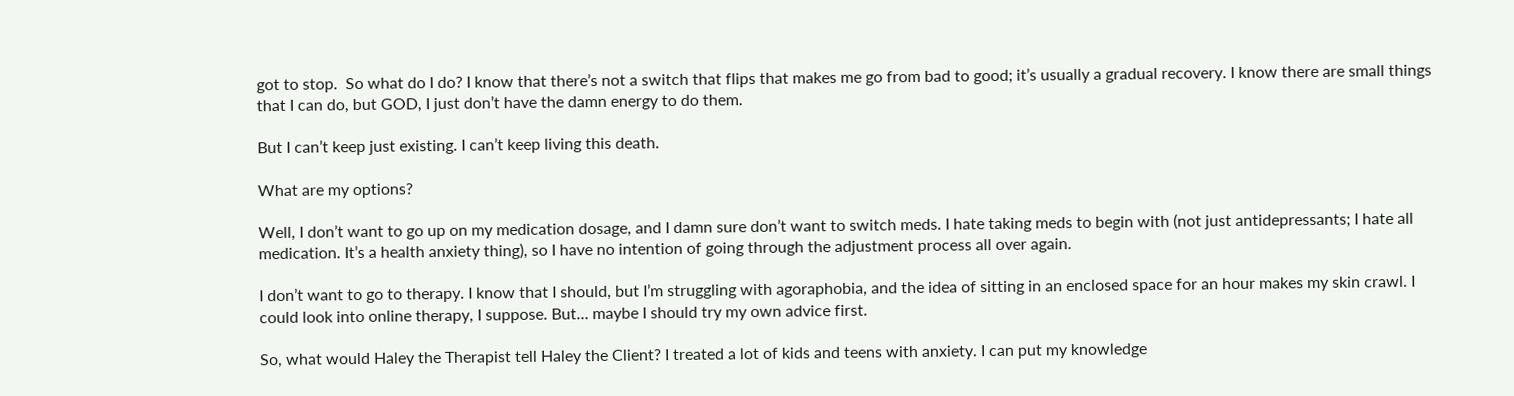got to stop.  So what do I do? I know that there’s not a switch that flips that makes me go from bad to good; it’s usually a gradual recovery. I know there are small things that I can do, but GOD, I just don’t have the damn energy to do them.

But I can’t keep just existing. I can’t keep living this death.

What are my options?

Well, I don’t want to go up on my medication dosage, and I damn sure don’t want to switch meds. I hate taking meds to begin with (not just antidepressants; I hate all medication. It’s a health anxiety thing), so I have no intention of going through the adjustment process all over again.

I don’t want to go to therapy. I know that I should, but I’m struggling with agoraphobia, and the idea of sitting in an enclosed space for an hour makes my skin crawl. I could look into online therapy, I suppose. But… maybe I should try my own advice first.

So, what would Haley the Therapist tell Haley the Client? I treated a lot of kids and teens with anxiety. I can put my knowledge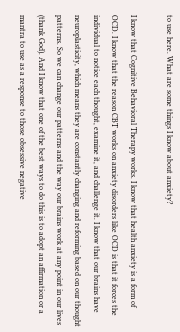to use here. What are some things I know about anxiety?

I know that Cognitive Behavioral Therapy works. I know that health anxiety is a form of OCD. I know that the reason CBT works on anxiety disorders like OCD is that it forces the individual to notice each thought, examine it, and challenge it. I know that our brains have neuroplasticity, which means they are constantly changing and reforming based on our thought patterns. So we can change our patterns and the way our brains work at any point in our lives (thank God). And I know that one of the best ways to do this is to adopt an affirmation or a mantra to use as a response to those obsessive negative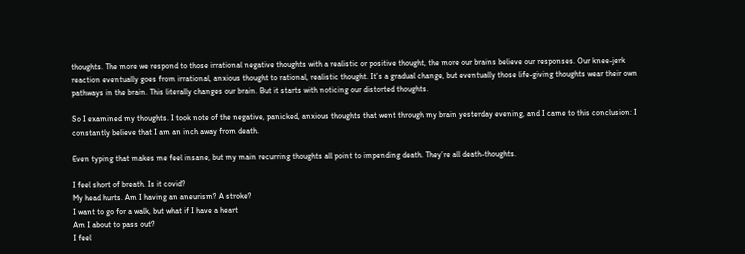thoughts. The more we respond to those irrational negative thoughts with a realistic or positive thought, the more our brains believe our responses. Our knee-jerk reaction eventually goes from irrational, anxious thought to rational, realistic thought. It’s a gradual change, but eventually those life-giving thoughts wear their own pathways in the brain. This literally changes our brain. But it starts with noticing our distorted thoughts.

So I examined my thoughts. I took note of the negative, panicked, anxious thoughts that went through my brain yesterday evening, and I came to this conclusion: I constantly believe that I am an inch away from death.

Even typing that makes me feel insane, but my main recurring thoughts all point to impending death. They’re all death-thoughts.

I feel short of breath. Is it covid?
My head hurts. Am I having an aneurism? A stroke?
I want to go for a walk, but what if I have a heart
Am I about to pass out?
I feel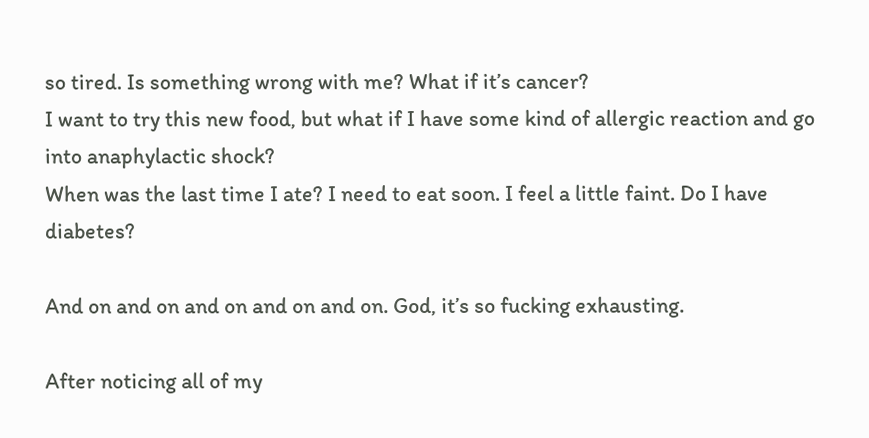so tired. Is something wrong with me? What if it’s cancer?
I want to try this new food, but what if I have some kind of allergic reaction and go into anaphylactic shock?
When was the last time I ate? I need to eat soon. I feel a little faint. Do I have diabetes?

And on and on and on and on and on. God, it’s so fucking exhausting.

After noticing all of my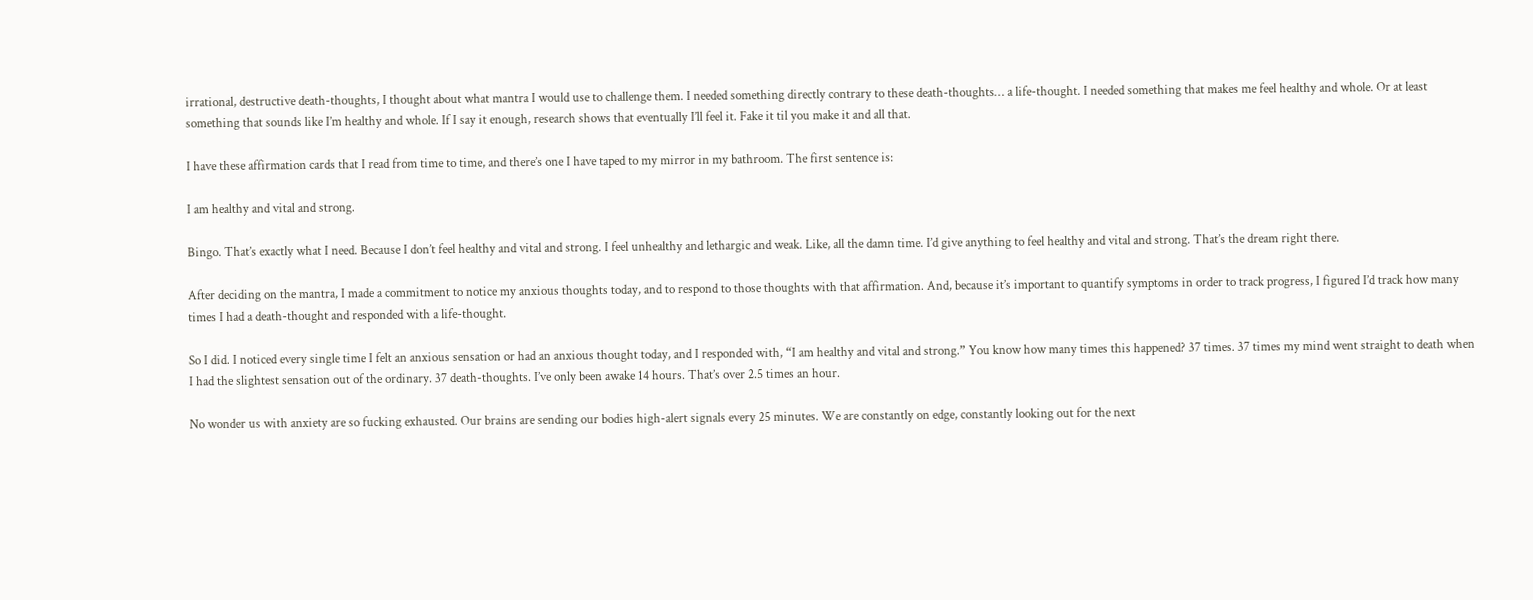irrational, destructive death-thoughts, I thought about what mantra I would use to challenge them. I needed something directly contrary to these death-thoughts… a life-thought. I needed something that makes me feel healthy and whole. Or at least something that sounds like I’m healthy and whole. If I say it enough, research shows that eventually I’ll feel it. Fake it til you make it and all that.

I have these affirmation cards that I read from time to time, and there’s one I have taped to my mirror in my bathroom. The first sentence is:

I am healthy and vital and strong.

Bingo. That’s exactly what I need. Because I don’t feel healthy and vital and strong. I feel unhealthy and lethargic and weak. Like, all the damn time. I’d give anything to feel healthy and vital and strong. That’s the dream right there.

After deciding on the mantra, I made a commitment to notice my anxious thoughts today, and to respond to those thoughts with that affirmation. And, because it’s important to quantify symptoms in order to track progress, I figured I’d track how many times I had a death-thought and responded with a life-thought.

So I did. I noticed every single time I felt an anxious sensation or had an anxious thought today, and I responded with, “I am healthy and vital and strong.” You know how many times this happened? 37 times. 37 times my mind went straight to death when I had the slightest sensation out of the ordinary. 37 death-thoughts. I’ve only been awake 14 hours. That’s over 2.5 times an hour.

No wonder us with anxiety are so fucking exhausted. Our brains are sending our bodies high-alert signals every 25 minutes. We are constantly on edge, constantly looking out for the next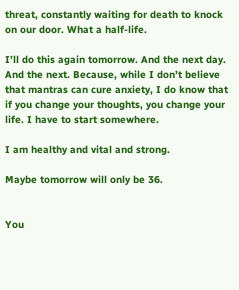threat, constantly waiting for death to knock on our door. What a half-life.

I’ll do this again tomorrow. And the next day. And the next. Because, while I don’t believe that mantras can cure anxiety, I do know that if you change your thoughts, you change your life. I have to start somewhere.

I am healthy and vital and strong.

Maybe tomorrow will only be 36.


You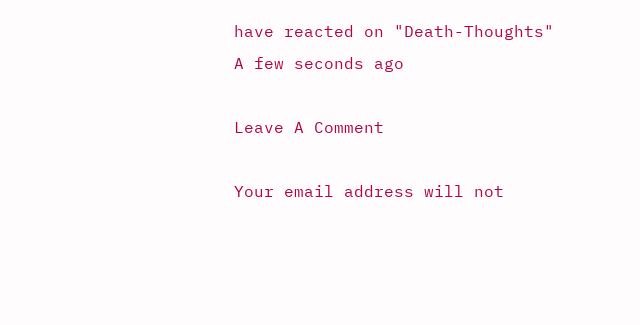have reacted on "Death-Thoughts" A few seconds ago

Leave A Comment

Your email address will not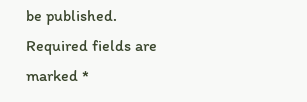be published. Required fields are marked *